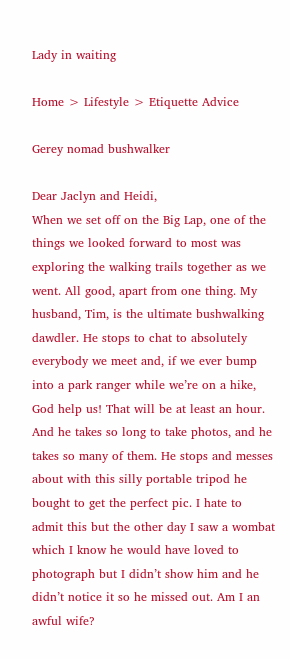Lady in waiting

Home > Lifestyle > Etiquette Advice

Gerey nomad bushwalker

Dear Jaclyn and Heidi,
When we set off on the Big Lap, one of the things we looked forward to most was exploring the walking trails together as we went. All good, apart from one thing. My husband, Tim, is the ultimate bushwalking dawdler. He stops to chat to absolutely everybody we meet and, if we ever bump into a park ranger while we’re on a hike, God help us! That will be at least an hour. And he takes so long to take photos, and he takes so many of them. He stops and messes about with this silly portable tripod he bought to get the perfect pic. I hate to admit this but the other day I saw a wombat which I know he would have loved to photograph but I didn’t show him and he didn’t notice it so he missed out. Am I an awful wife?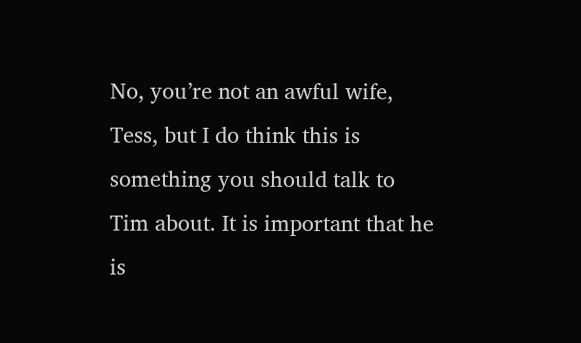No, you’re not an awful wife, Tess, but I do think this is something you should talk to Tim about. It is important that he is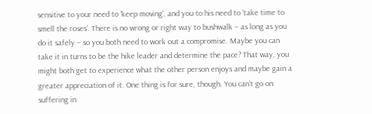sensitive to your need to ‘keep moving’, and you to his need to ‘take time to smell the roses’. There is no wrong or right way to bushwalk – as long as you do it safely – so you both need to work out a compromise. Maybe you can take it in turns to be the hike leader and determine the pace? That way, you might both get to experience what the other person enjoys and maybe gain a greater appreciation of it. One thing is for sure, though. You can’t go on suffering in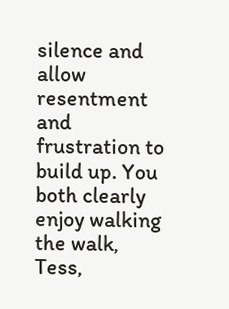silence and allow resentment and frustration to build up. You both clearly enjoy walking the walk, Tess,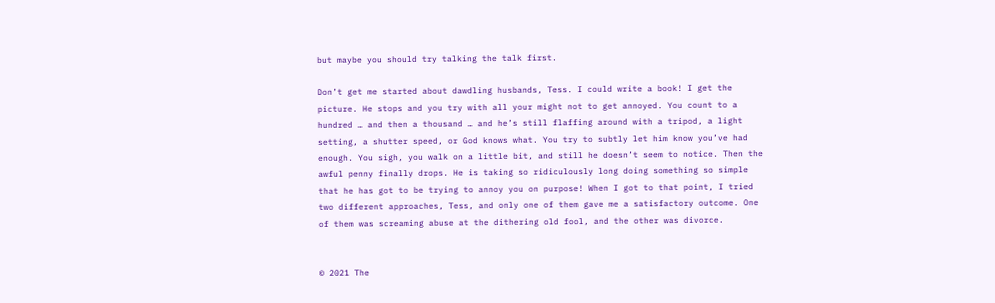but maybe you should try talking the talk first.

Don’t get me started about dawdling husbands, Tess. I could write a book! I get the picture. He stops and you try with all your might not to get annoyed. You count to a hundred … and then a thousand … and he’s still flaffing around with a tripod, a light setting, a shutter speed, or God knows what. You try to subtly let him know you’ve had enough. You sigh, you walk on a little bit, and still he doesn’t seem to notice. Then the awful penny finally drops. He is taking so ridiculously long doing something so simple that he has got to be trying to annoy you on purpose! When I got to that point, I tried two different approaches, Tess, and only one of them gave me a satisfactory outcome. One of them was screaming abuse at the dithering old fool, and the other was divorce.


© 2021 The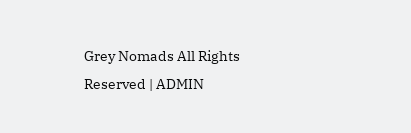Grey Nomads All Rights Reserved | ADMIN